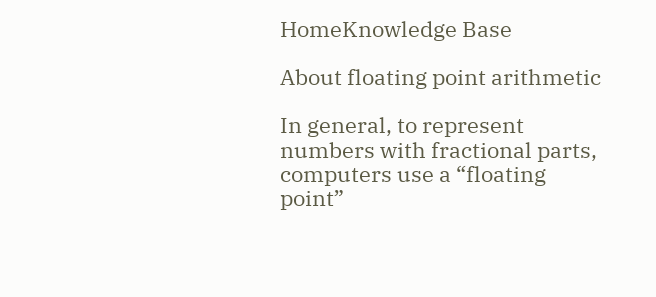HomeKnowledge Base

About floating point arithmetic

In general, to represent numbers with fractional parts, computers use a “floating point”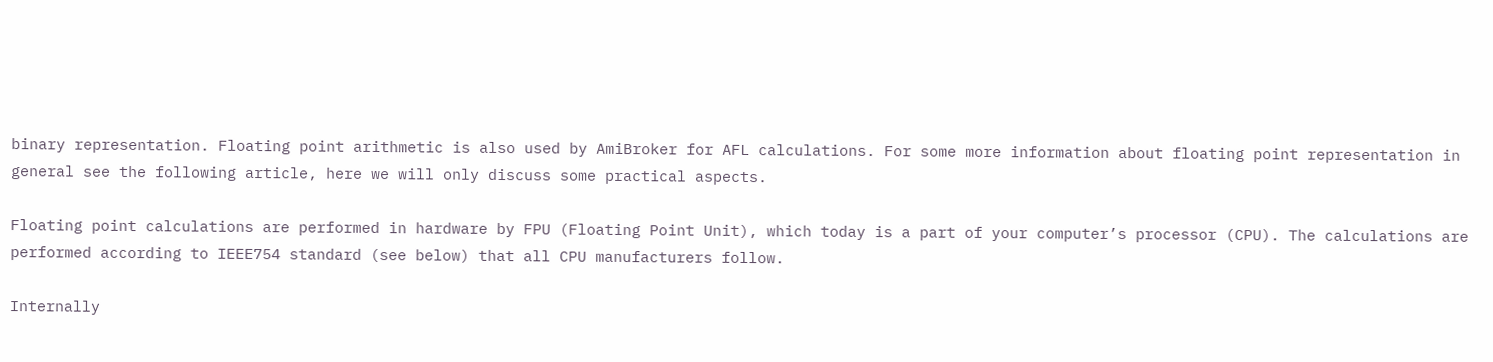binary representation. Floating point arithmetic is also used by AmiBroker for AFL calculations. For some more information about floating point representation in general see the following article, here we will only discuss some practical aspects.

Floating point calculations are performed in hardware by FPU (Floating Point Unit), which today is a part of your computer’s processor (CPU). The calculations are performed according to IEEE754 standard (see below) that all CPU manufacturers follow.

Internally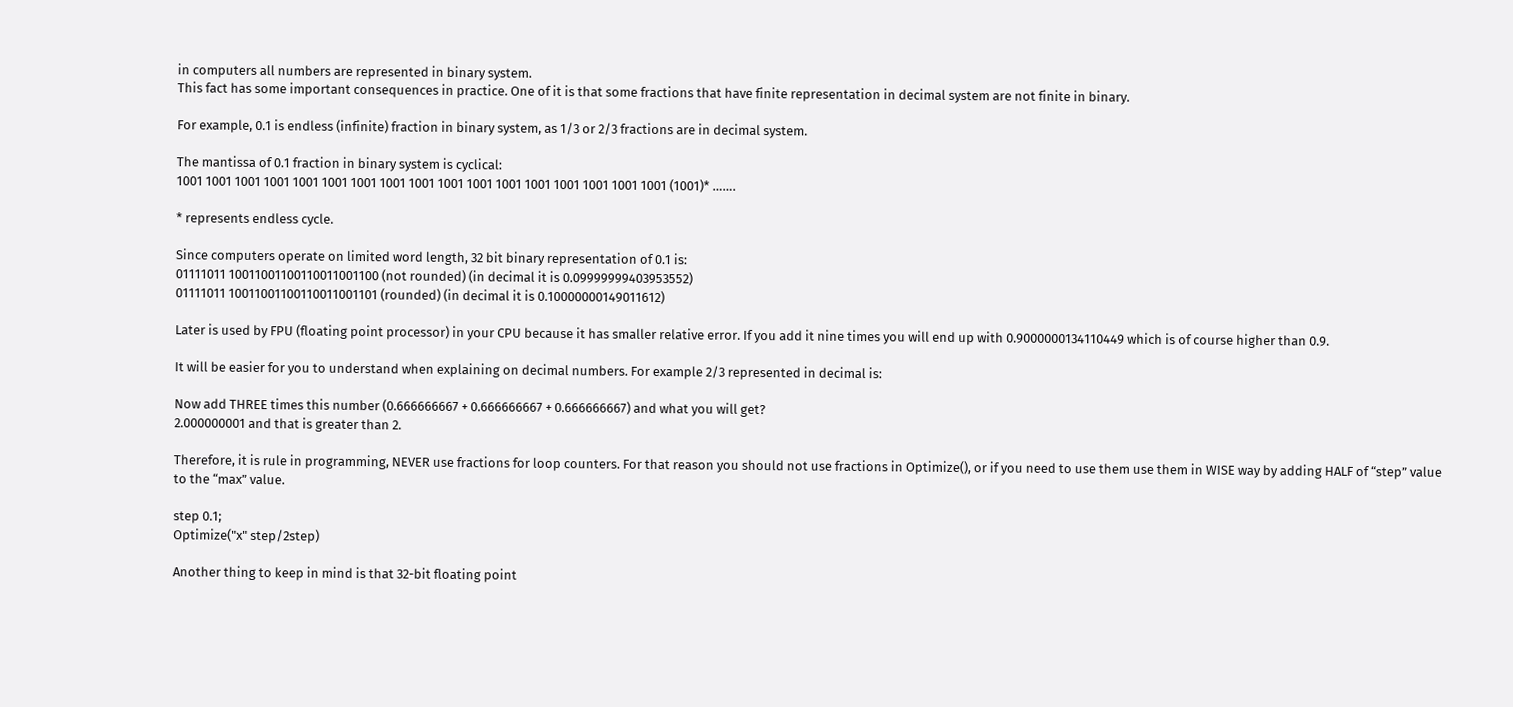in computers all numbers are represented in binary system.
This fact has some important consequences in practice. One of it is that some fractions that have finite representation in decimal system are not finite in binary.

For example, 0.1 is endless (infinite) fraction in binary system, as 1/3 or 2/3 fractions are in decimal system.

The mantissa of 0.1 fraction in binary system is cyclical:
1001 1001 1001 1001 1001 1001 1001 1001 1001 1001 1001 1001 1001 1001 1001 1001 1001 (1001)* …….

* represents endless cycle.

Since computers operate on limited word length, 32 bit binary representation of 0.1 is:
01111011 10011001100110011001100 (not rounded) (in decimal it is 0.09999999403953552)
01111011 10011001100110011001101 (rounded) (in decimal it is 0.10000000149011612)

Later is used by FPU (floating point processor) in your CPU because it has smaller relative error. If you add it nine times you will end up with 0.9000000134110449 which is of course higher than 0.9.

It will be easier for you to understand when explaining on decimal numbers. For example 2/3 represented in decimal is:

Now add THREE times this number (0.666666667 + 0.666666667 + 0.666666667) and what you will get?
2.000000001 and that is greater than 2.

Therefore, it is rule in programming, NEVER use fractions for loop counters. For that reason you should not use fractions in Optimize(), or if you need to use them use them in WISE way by adding HALF of “step” value to the “max” value.

step 0.1;
Optimize("x" step/2step)

Another thing to keep in mind is that 32-bit floating point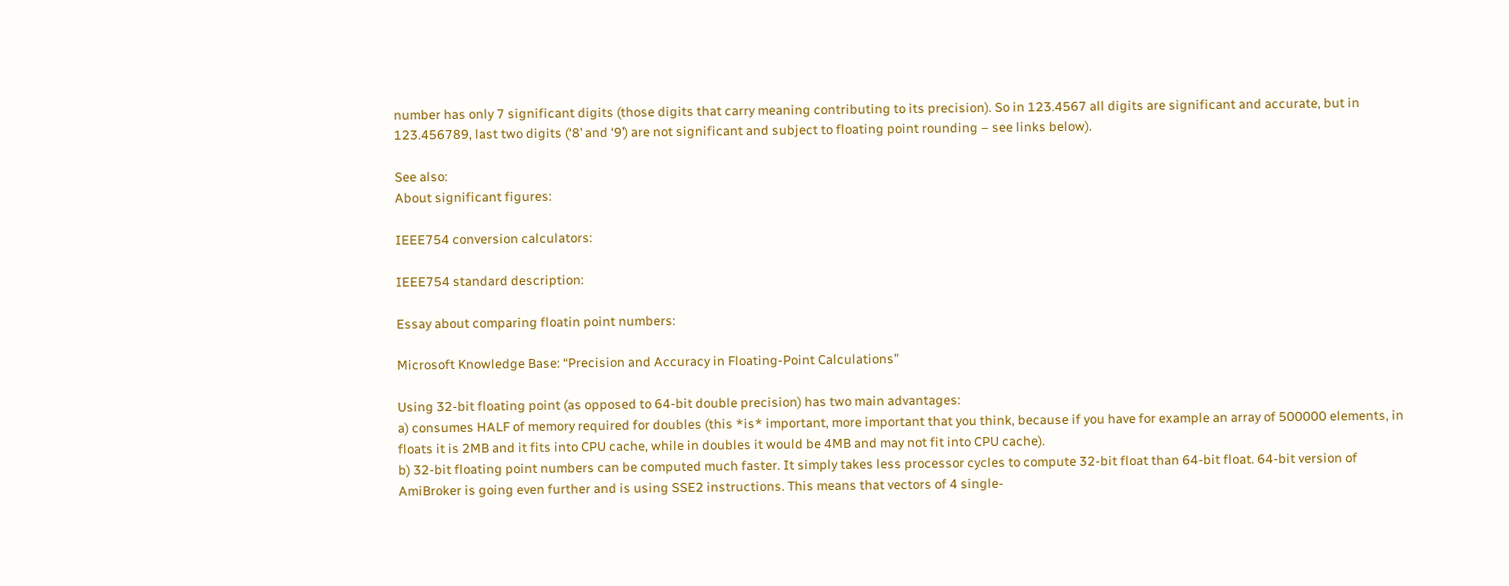number has only 7 significant digits (those digits that carry meaning contributing to its precision). So in 123.4567 all digits are significant and accurate, but in 123.456789, last two digits (‘8’ and ‘9’) are not significant and subject to floating point rounding – see links below).

See also:
About significant figures:

IEEE754 conversion calculators:

IEEE754 standard description:

Essay about comparing floatin point numbers:

Microsoft Knowledge Base: “Precision and Accuracy in Floating-Point Calculations”

Using 32-bit floating point (as opposed to 64-bit double precision) has two main advantages:
a) consumes HALF of memory required for doubles (this *is* important, more important that you think, because if you have for example an array of 500000 elements, in floats it is 2MB and it fits into CPU cache, while in doubles it would be 4MB and may not fit into CPU cache).
b) 32-bit floating point numbers can be computed much faster. It simply takes less processor cycles to compute 32-bit float than 64-bit float. 64-bit version of AmiBroker is going even further and is using SSE2 instructions. This means that vectors of 4 single-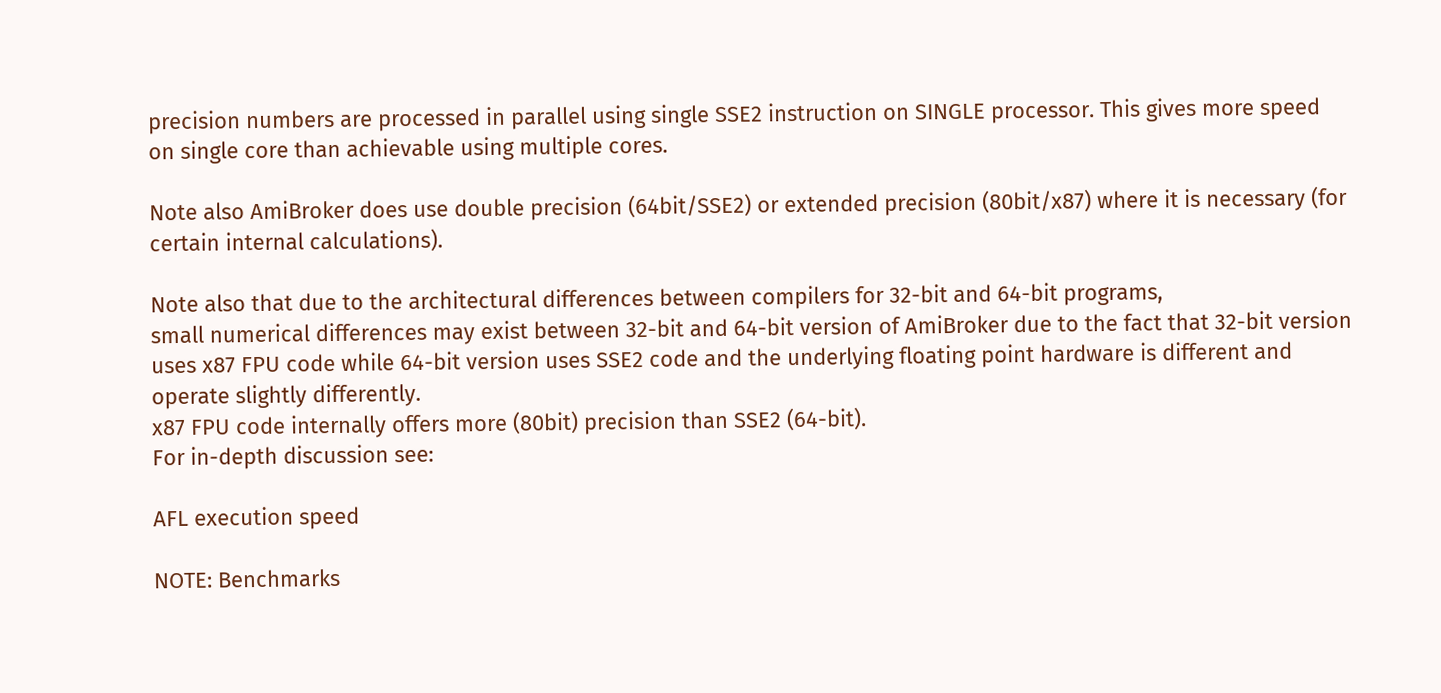precision numbers are processed in parallel using single SSE2 instruction on SINGLE processor. This gives more speed on single core than achievable using multiple cores.

Note also AmiBroker does use double precision (64bit/SSE2) or extended precision (80bit/x87) where it is necessary (for certain internal calculations).

Note also that due to the architectural differences between compilers for 32-bit and 64-bit programs,
small numerical differences may exist between 32-bit and 64-bit version of AmiBroker due to the fact that 32-bit version uses x87 FPU code while 64-bit version uses SSE2 code and the underlying floating point hardware is different and operate slightly differently.
x87 FPU code internally offers more (80bit) precision than SSE2 (64-bit).
For in-depth discussion see:

AFL execution speed

NOTE: Benchmarks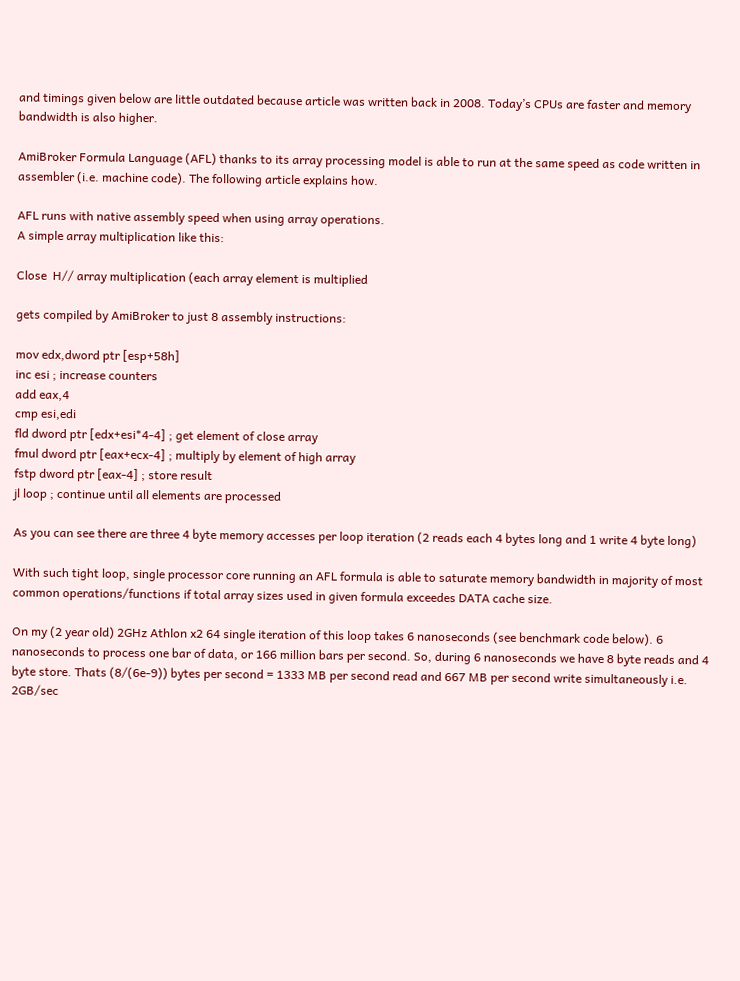and timings given below are little outdated because article was written back in 2008. Today’s CPUs are faster and memory bandwidth is also higher.

AmiBroker Formula Language (AFL) thanks to its array processing model is able to run at the same speed as code written in assembler (i.e. machine code). The following article explains how.

AFL runs with native assembly speed when using array operations.
A simple array multiplication like this:

Close  H// array multiplication (each array element is multiplied

gets compiled by AmiBroker to just 8 assembly instructions:

mov edx,dword ptr [esp+58h]
inc esi ; increase counters
add eax,4
cmp esi,edi
fld dword ptr [edx+esi*4-4] ; get element of close array
fmul dword ptr [eax+ecx-4] ; multiply by element of high array
fstp dword ptr [eax-4] ; store result
jl loop ; continue until all elements are processed

As you can see there are three 4 byte memory accesses per loop iteration (2 reads each 4 bytes long and 1 write 4 byte long)

With such tight loop, single processor core running an AFL formula is able to saturate memory bandwidth in majority of most common operations/functions if total array sizes used in given formula exceedes DATA cache size.

On my (2 year old) 2GHz Athlon x2 64 single iteration of this loop takes 6 nanoseconds (see benchmark code below). 6 nanoseconds to process one bar of data, or 166 million bars per second. So, during 6 nanoseconds we have 8 byte reads and 4 byte store. Thats (8/(6e-9)) bytes per second = 1333 MB per second read and 667 MB per second write simultaneously i.e. 2GB/sec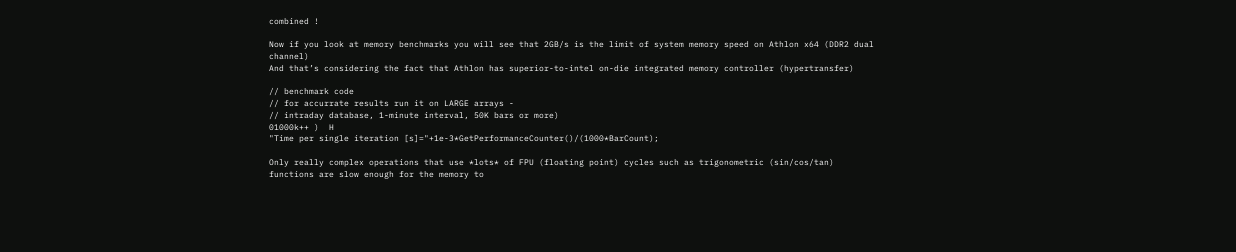combined !

Now if you look at memory benchmarks you will see that 2GB/s is the limit of system memory speed on Athlon x64 (DDR2 dual channel)
And that’s considering the fact that Athlon has superior-to-intel on-die integrated memory controller (hypertransfer)

// benchmark code
// for accurrate results run it on LARGE arrays -
// intraday database, 1-minute interval, 50K bars or more)
01000k++ )  H
"Time per single iteration [s]="+1e-3*GetPerformanceCounter()/(1000*BarCount);

Only really complex operations that use *lots* of FPU (floating point) cycles such as trigonometric (sin/cos/tan) functions are slow enough for the memory to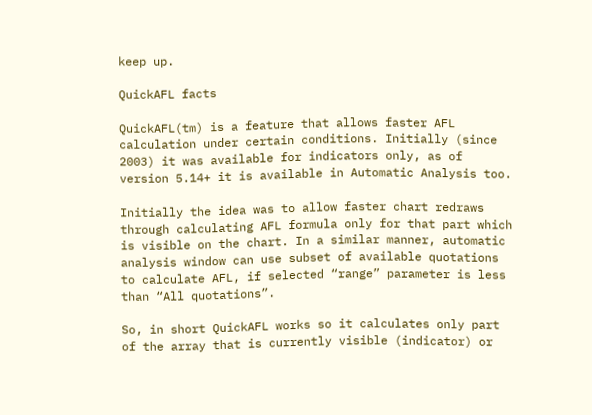keep up.

QuickAFL facts

QuickAFL(tm) is a feature that allows faster AFL calculation under certain conditions. Initially (since 2003) it was available for indicators only, as of version 5.14+ it is available in Automatic Analysis too.

Initially the idea was to allow faster chart redraws through calculating AFL formula only for that part which is visible on the chart. In a similar manner, automatic analysis window can use subset of available quotations to calculate AFL, if selected “range” parameter is less than “All quotations”.

So, in short QuickAFL works so it calculates only part of the array that is currently visible (indicator) or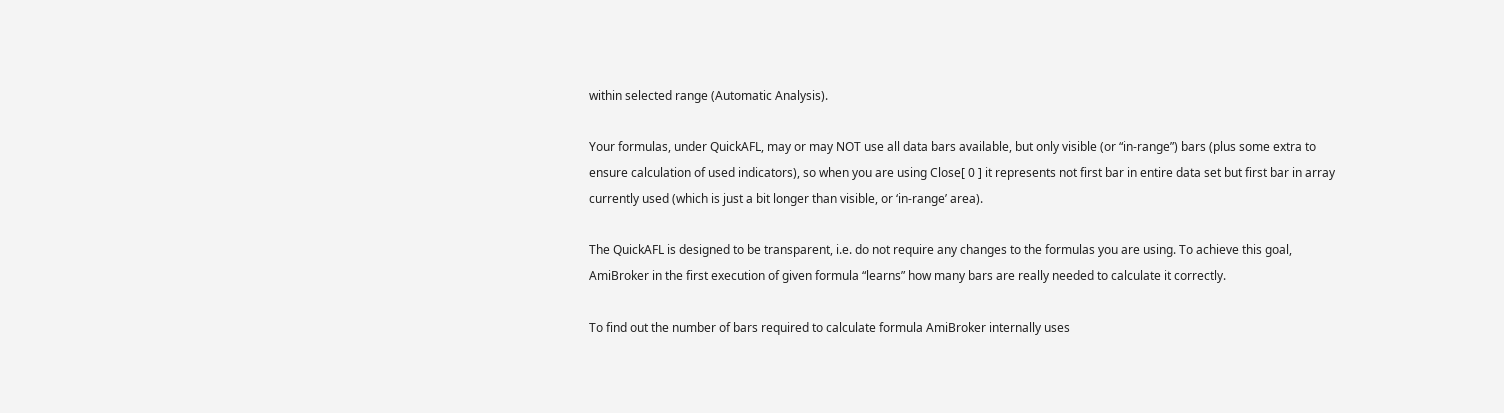within selected range (Automatic Analysis).

Your formulas, under QuickAFL, may or may NOT use all data bars available, but only visible (or “in-range”) bars (plus some extra to ensure calculation of used indicators), so when you are using Close[ 0 ] it represents not first bar in entire data set but first bar in array currently used (which is just a bit longer than visible, or ‘in-range’ area).

The QuickAFL is designed to be transparent, i.e. do not require any changes to the formulas you are using. To achieve this goal, AmiBroker in the first execution of given formula “learns” how many bars are really needed to calculate it correctly.

To find out the number of bars required to calculate formula AmiBroker internally uses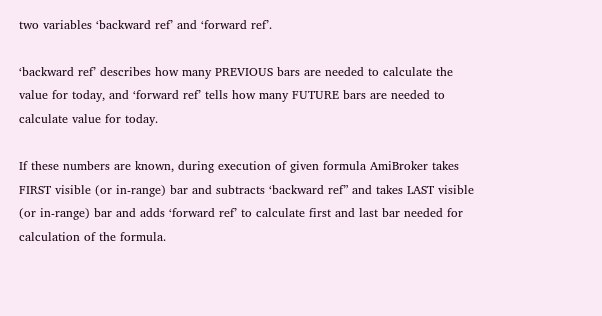two variables ‘backward ref’ and ‘forward ref’.

‘backward ref’ describes how many PREVIOUS bars are needed to calculate the value for today, and ‘forward ref’ tells how many FUTURE bars are needed to calculate value for today.

If these numbers are known, during execution of given formula AmiBroker takes FIRST visible (or in-range) bar and subtracts ‘backward ref” and takes LAST visible (or in-range) bar and adds ‘forward ref’ to calculate first and last bar needed for calculation of the formula.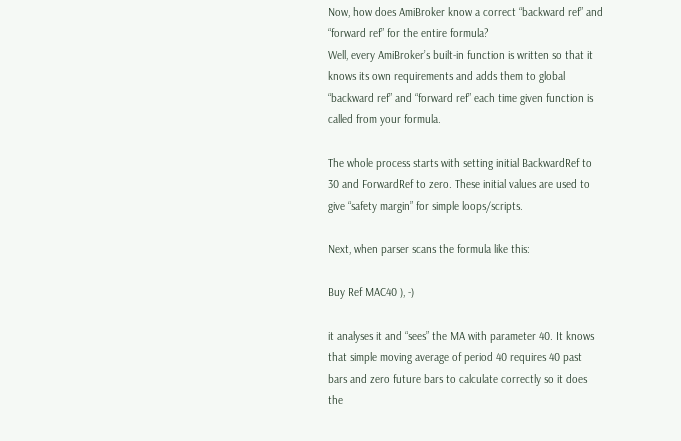Now, how does AmiBroker know a correct “backward ref” and “forward ref” for the entire formula?
Well, every AmiBroker’s built-in function is written so that it knows its own requirements and adds them to global “backward ref” and “forward ref” each time given function is called from your formula.

The whole process starts with setting initial BackwardRef to 30 and ForwardRef to zero. These initial values are used to give “safety margin” for simple loops/scripts.

Next, when parser scans the formula like this:

Buy Ref MAC40 ), -)

it analyses it and “sees” the MA with parameter 40. It knows that simple moving average of period 40 requires 40 past bars and zero future bars to calculate correctly so it does the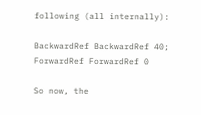following (all internally):

BackwardRef BackwardRef 40;
ForwardRef ForwardRef 0

So now, the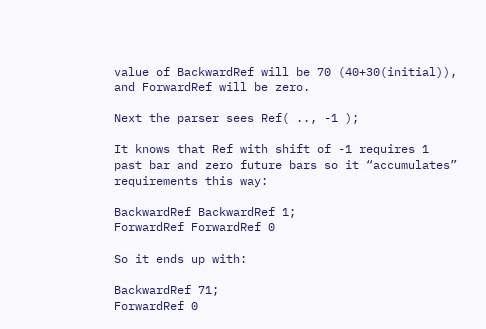value of BackwardRef will be 70 (40+30(initial)), and ForwardRef will be zero.

Next the parser sees Ref( .., -1 );

It knows that Ref with shift of -1 requires 1 past bar and zero future bars so it “accumulates” requirements this way:

BackwardRef BackwardRef 1;
ForwardRef ForwardRef 0

So it ends up with:

BackwardRef 71;
ForwardRef 0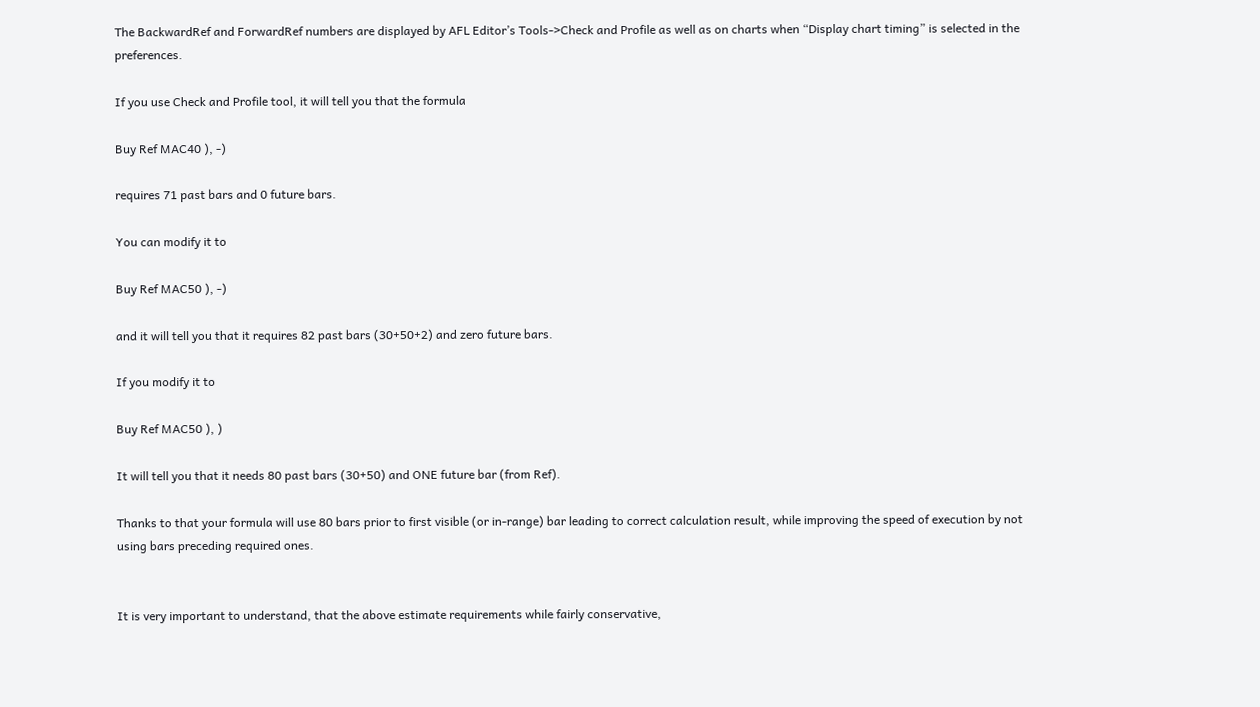The BackwardRef and ForwardRef numbers are displayed by AFL Editor’s Tools->Check and Profile as well as on charts when “Display chart timing” is selected in the preferences.

If you use Check and Profile tool, it will tell you that the formula

Buy Ref MAC40 ), -)

requires 71 past bars and 0 future bars.

You can modify it to

Buy Ref MAC50 ), -)

and it will tell you that it requires 82 past bars (30+50+2) and zero future bars.

If you modify it to

Buy Ref MAC50 ), )

It will tell you that it needs 80 past bars (30+50) and ONE future bar (from Ref).

Thanks to that your formula will use 80 bars prior to first visible (or in-range) bar leading to correct calculation result, while improving the speed of execution by not using bars preceding required ones.


It is very important to understand, that the above estimate requirements while fairly conservative,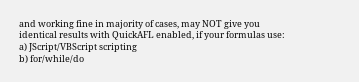and working fine in majority of cases, may NOT give you identical results with QuickAFL enabled, if your formulas use:
a) JScript/VBScript scripting
b) for/while/do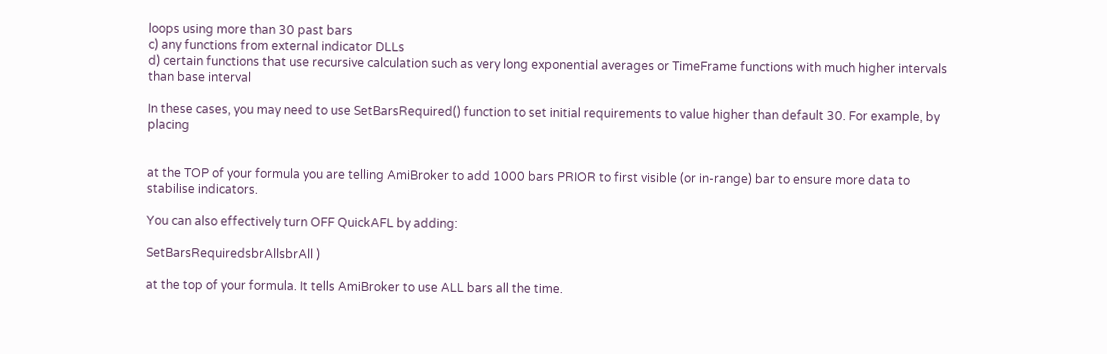loops using more than 30 past bars
c) any functions from external indicator DLLs
d) certain functions that use recursive calculation such as very long exponential averages or TimeFrame functions with much higher intervals than base interval

In these cases, you may need to use SetBarsRequired() function to set initial requirements to value higher than default 30. For example, by placing


at the TOP of your formula you are telling AmiBroker to add 1000 bars PRIOR to first visible (or in-range) bar to ensure more data to stabilise indicators.

You can also effectively turn OFF QuickAFL by adding:

SetBarsRequiredsbrAllsbrAll )

at the top of your formula. It tells AmiBroker to use ALL bars all the time.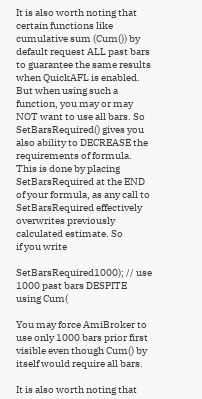It is also worth noting that certain functions like cumulative sum (Cum()) by default request ALL past bars to guarantee the same results when QuickAFL is enabled. But when using such a function, you may or may NOT want to use all bars. So SetBarsRequired() gives you also ability to DECREASE the requirements of formula. This is done by placing SetBarsRequired at the END of your formula, as any call to SetBarsRequired effectively overwrites previously calculated estimate. So
if you write

SetBarsRequired1000); // use 1000 past bars DESPITE using Cum(

You may force AmiBroker to use only 1000 bars prior first visible even though Cum() by itself would require all bars.

It is also worth noting that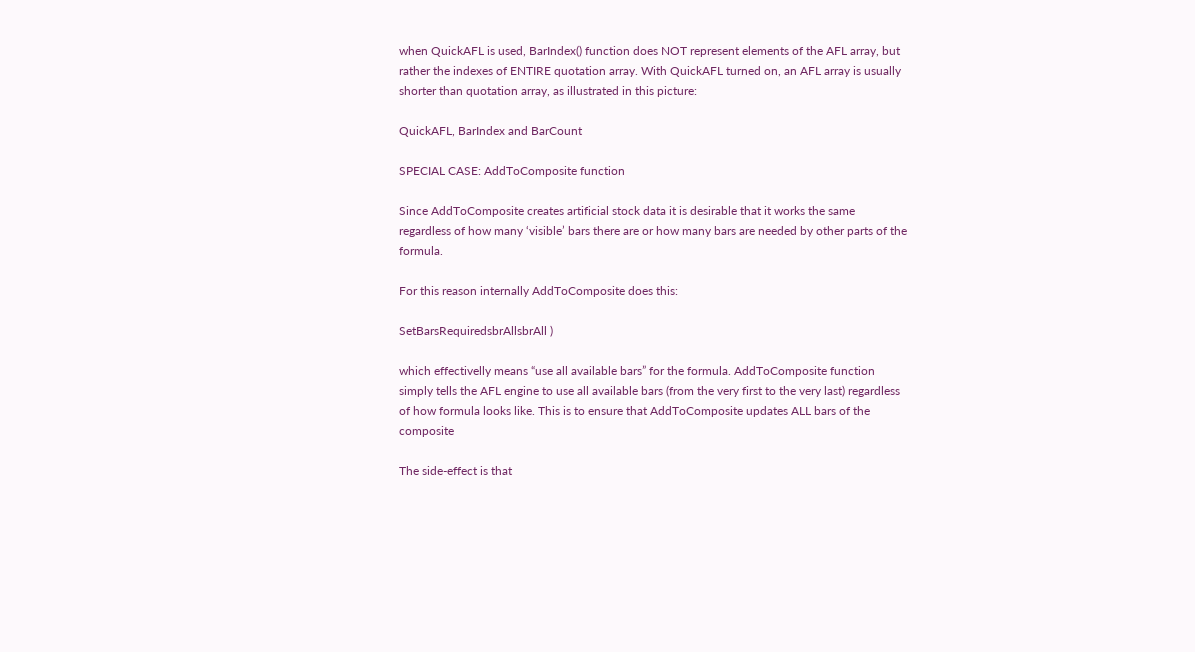when QuickAFL is used, BarIndex() function does NOT represent elements of the AFL array, but rather the indexes of ENTIRE quotation array. With QuickAFL turned on, an AFL array is usually shorter than quotation array, as illustrated in this picture:

QuickAFL, BarIndex and BarCount

SPECIAL CASE: AddToComposite function

Since AddToComposite creates artificial stock data it is desirable that it works the same regardless of how many ‘visible’ bars there are or how many bars are needed by other parts of the formula.

For this reason internally AddToComposite does this:

SetBarsRequiredsbrAllsbrAll )

which effectivelly means “use all available bars” for the formula. AddToComposite function simply tells the AFL engine to use all available bars (from the very first to the very last) regardless of how formula looks like. This is to ensure that AddToComposite updates ALL bars of the composite

The side-effect is that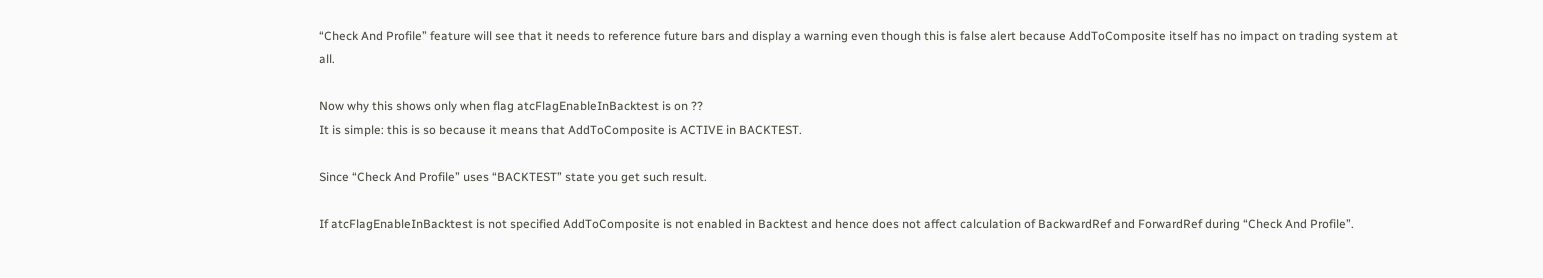“Check And Profile” feature will see that it needs to reference future bars and display a warning even though this is false alert because AddToComposite itself has no impact on trading system at all.

Now why this shows only when flag atcFlagEnableInBacktest is on ??
It is simple: this is so because it means that AddToComposite is ACTIVE in BACKTEST.

Since “Check And Profile” uses “BACKTEST” state you get such result.

If atcFlagEnableInBacktest is not specified AddToComposite is not enabled in Backtest and hence does not affect calculation of BackwardRef and ForwardRef during “Check And Profile”.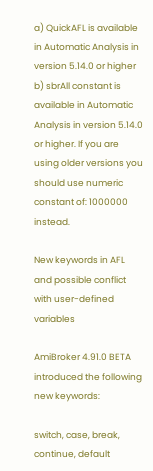a) QuickAFL is available in Automatic Analysis in version 5.14.0 or higher
b) sbrAll constant is available in Automatic Analysis in version 5.14.0 or higher. If you are using older versions you should use numeric constant of: 1000000 instead.

New keywords in AFL and possible conflict with user-defined variables

AmiBroker 4.91.0 BETA introduced the following new keywords:

switch, case, break, continue, default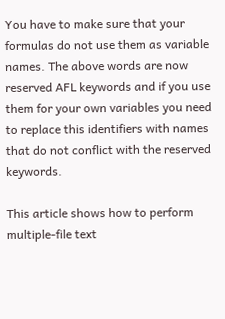You have to make sure that your formulas do not use them as variable names. The above words are now reserved AFL keywords and if you use them for your own variables you need to replace this identifiers with names that do not conflict with the reserved keywords.

This article shows how to perform multiple-file text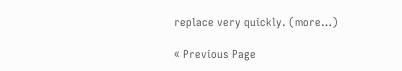replace very quickly. (more…)

« Previous Page